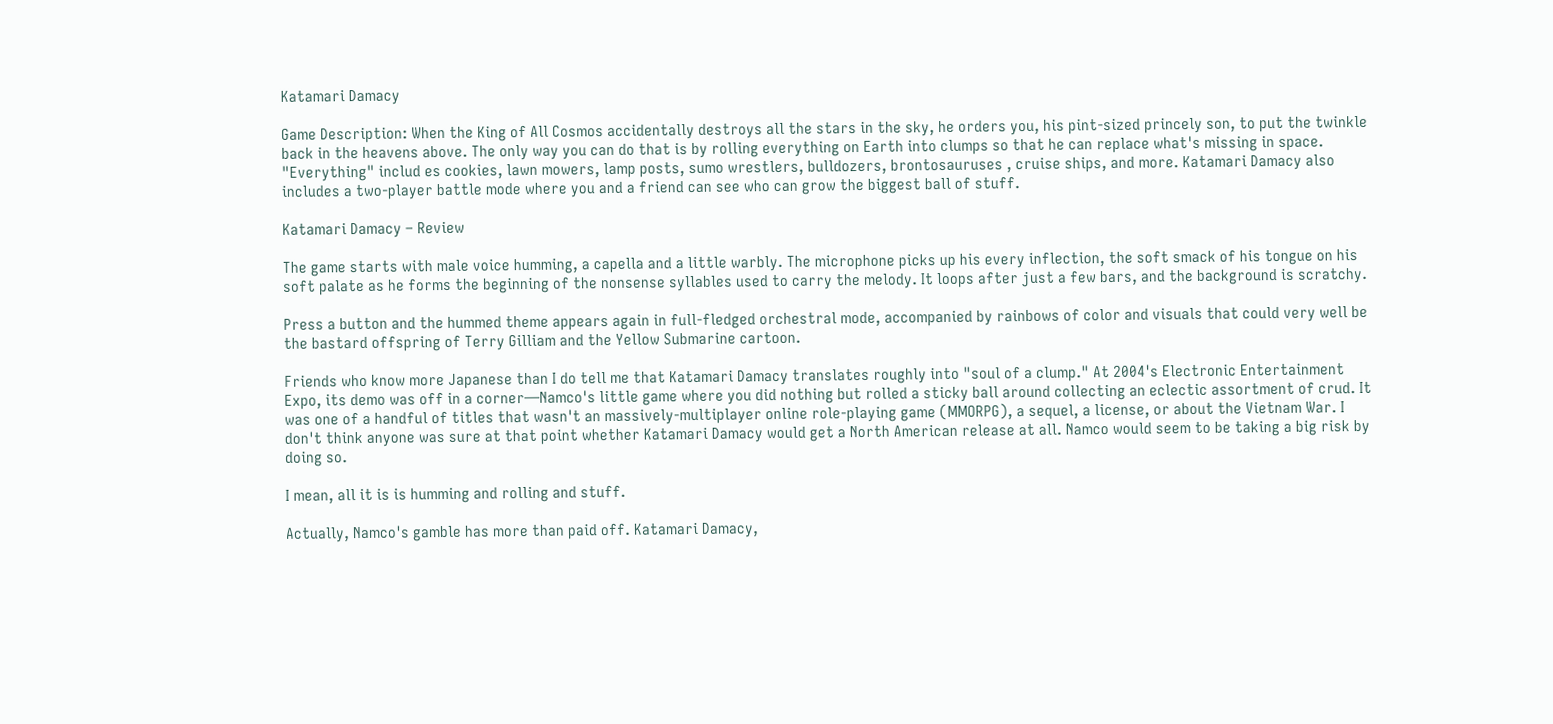Katamari Damacy

Game Description: When the King of All Cosmos accidentally destroys all the stars in the sky, he orders you, his pint-sized princely son, to put the twinkle back in the heavens above. The only way you can do that is by rolling everything on Earth into clumps so that he can replace what's missing in space. "Everything" includ es cookies, lawn mowers, lamp posts, sumo wrestlers, bulldozers, brontosauruses , cruise ships, and more. Katamari Damacy also includes a two-player battle mode where you and a friend can see who can grow the biggest ball of stuff.

Katamari Damacy – Review

The game starts with male voice humming, a capella and a little warbly. The microphone picks up his every inflection, the soft smack of his tongue on his soft palate as he forms the beginning of the nonsense syllables used to carry the melody. It loops after just a few bars, and the background is scratchy.

Press a button and the hummed theme appears again in full-fledged orchestral mode, accompanied by rainbows of color and visuals that could very well be the bastard offspring of Terry Gilliam and the Yellow Submarine cartoon.

Friends who know more Japanese than I do tell me that Katamari Damacy translates roughly into "soul of a clump." At 2004's Electronic Entertainment Expo, its demo was off in a corner—Namco's little game where you did nothing but rolled a sticky ball around collecting an eclectic assortment of crud. It was one of a handful of titles that wasn't an massively-multiplayer online role-playing game (MMORPG), a sequel, a license, or about the Vietnam War. I don't think anyone was sure at that point whether Katamari Damacy would get a North American release at all. Namco would seem to be taking a big risk by doing so.

I mean, all it is is humming and rolling and stuff.

Actually, Namco's gamble has more than paid off. Katamari Damacy,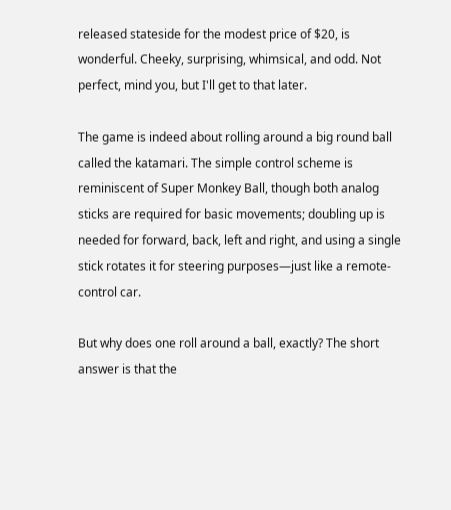released stateside for the modest price of $20, is wonderful. Cheeky, surprising, whimsical, and odd. Not perfect, mind you, but I'll get to that later.

The game is indeed about rolling around a big round ball called the katamari. The simple control scheme is reminiscent of Super Monkey Ball, though both analog sticks are required for basic movements; doubling up is needed for forward, back, left and right, and using a single stick rotates it for steering purposes—just like a remote-control car.

But why does one roll around a ball, exactly? The short answer is that the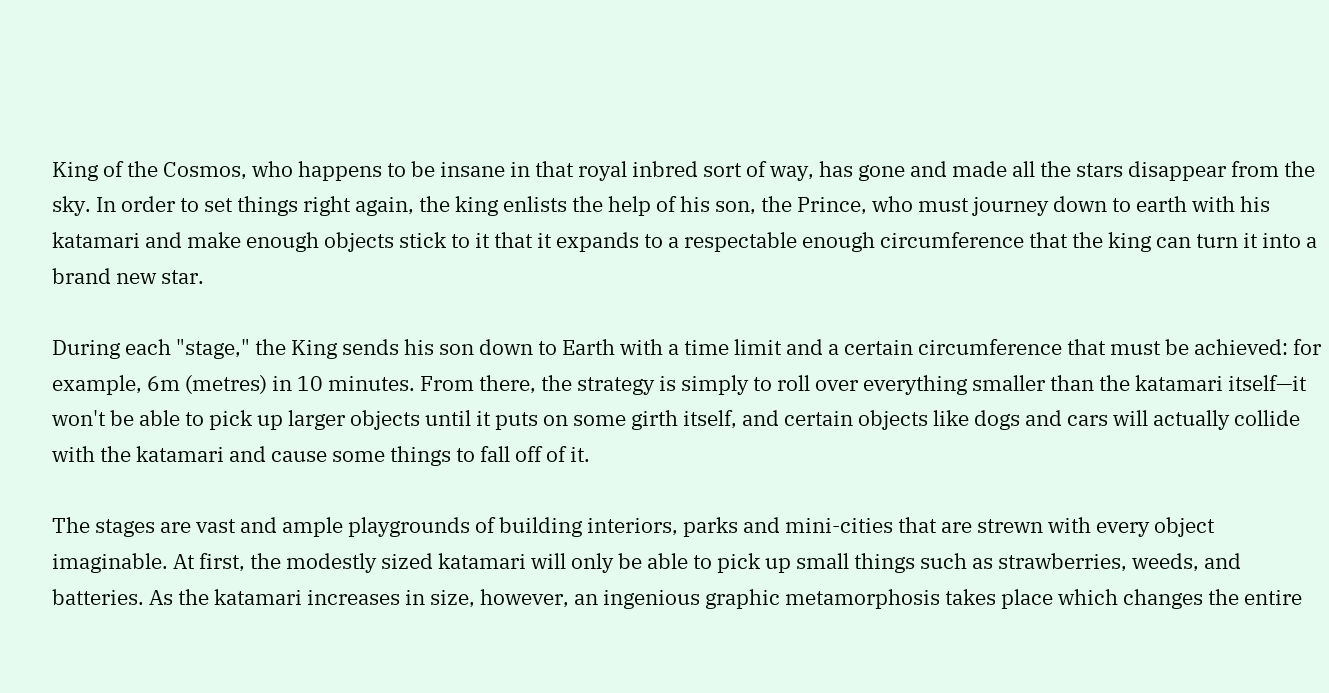King of the Cosmos, who happens to be insane in that royal inbred sort of way, has gone and made all the stars disappear from the sky. In order to set things right again, the king enlists the help of his son, the Prince, who must journey down to earth with his katamari and make enough objects stick to it that it expands to a respectable enough circumference that the king can turn it into a brand new star.

During each "stage," the King sends his son down to Earth with a time limit and a certain circumference that must be achieved: for example, 6m (metres) in 10 minutes. From there, the strategy is simply to roll over everything smaller than the katamari itself—it won't be able to pick up larger objects until it puts on some girth itself, and certain objects like dogs and cars will actually collide with the katamari and cause some things to fall off of it.

The stages are vast and ample playgrounds of building interiors, parks and mini-cities that are strewn with every object imaginable. At first, the modestly sized katamari will only be able to pick up small things such as strawberries, weeds, and batteries. As the katamari increases in size, however, an ingenious graphic metamorphosis takes place which changes the entire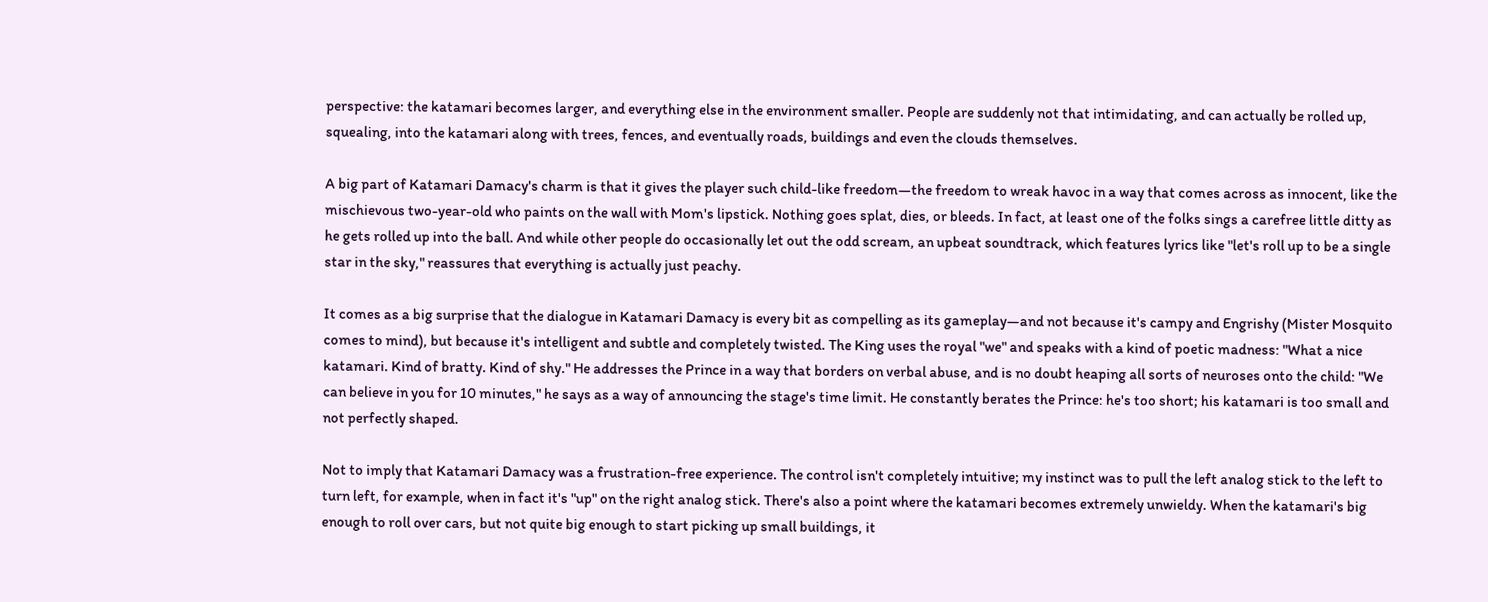perspective: the katamari becomes larger, and everything else in the environment smaller. People are suddenly not that intimidating, and can actually be rolled up, squealing, into the katamari along with trees, fences, and eventually roads, buildings and even the clouds themselves.

A big part of Katamari Damacy's charm is that it gives the player such child-like freedom—the freedom to wreak havoc in a way that comes across as innocent, like the mischievous two-year-old who paints on the wall with Mom's lipstick. Nothing goes splat, dies, or bleeds. In fact, at least one of the folks sings a carefree little ditty as he gets rolled up into the ball. And while other people do occasionally let out the odd scream, an upbeat soundtrack, which features lyrics like "let's roll up to be a single star in the sky," reassures that everything is actually just peachy.

It comes as a big surprise that the dialogue in Katamari Damacy is every bit as compelling as its gameplay—and not because it's campy and Engrishy (Mister Mosquito comes to mind), but because it's intelligent and subtle and completely twisted. The King uses the royal "we" and speaks with a kind of poetic madness: "What a nice katamari. Kind of bratty. Kind of shy." He addresses the Prince in a way that borders on verbal abuse, and is no doubt heaping all sorts of neuroses onto the child: "We can believe in you for 10 minutes," he says as a way of announcing the stage's time limit. He constantly berates the Prince: he's too short; his katamari is too small and not perfectly shaped.

Not to imply that Katamari Damacy was a frustration-free experience. The control isn't completely intuitive; my instinct was to pull the left analog stick to the left to turn left, for example, when in fact it's "up" on the right analog stick. There's also a point where the katamari becomes extremely unwieldy. When the katamari's big enough to roll over cars, but not quite big enough to start picking up small buildings, it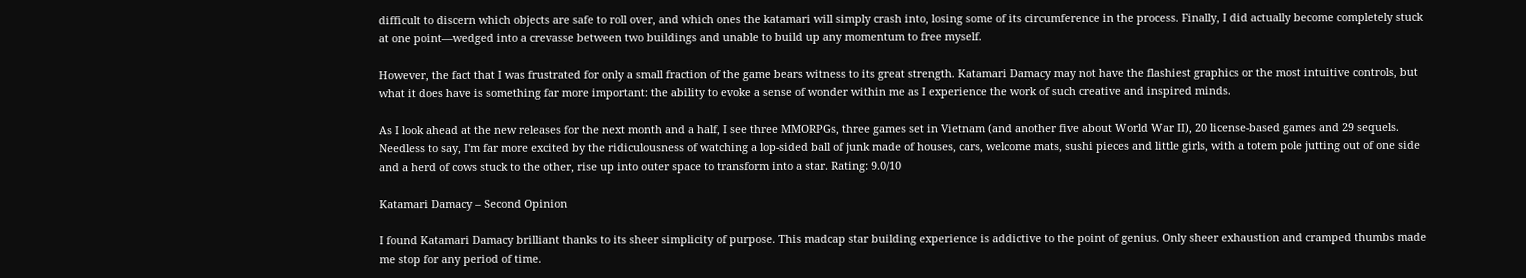difficult to discern which objects are safe to roll over, and which ones the katamari will simply crash into, losing some of its circumference in the process. Finally, I did actually become completely stuck at one point—wedged into a crevasse between two buildings and unable to build up any momentum to free myself.

However, the fact that I was frustrated for only a small fraction of the game bears witness to its great strength. Katamari Damacy may not have the flashiest graphics or the most intuitive controls, but what it does have is something far more important: the ability to evoke a sense of wonder within me as I experience the work of such creative and inspired minds.

As I look ahead at the new releases for the next month and a half, I see three MMORPGs, three games set in Vietnam (and another five about World War II), 20 license-based games and 29 sequels. Needless to say, I'm far more excited by the ridiculousness of watching a lop-sided ball of junk made of houses, cars, welcome mats, sushi pieces and little girls, with a totem pole jutting out of one side and a herd of cows stuck to the other, rise up into outer space to transform into a star. Rating: 9.0/10

Katamari Damacy – Second Opinion

I found Katamari Damacy brilliant thanks to its sheer simplicity of purpose. This madcap star building experience is addictive to the point of genius. Only sheer exhaustion and cramped thumbs made me stop for any period of time.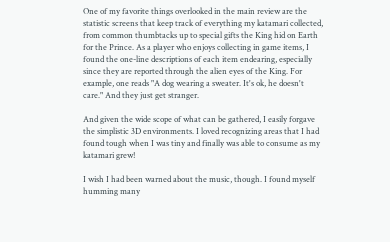One of my favorite things overlooked in the main review are the statistic screens that keep track of everything my katamari collected, from common thumbtacks up to special gifts the King hid on Earth for the Prince. As a player who enjoys collecting in game items, I found the one-line descriptions of each item endearing, especially since they are reported through the alien eyes of the King. For example, one reads "A dog wearing a sweater. It's ok, he doesn't care." And they just get stranger.

And given the wide scope of what can be gathered, I easily forgave the simplistic 3D environments. I loved recognizing areas that I had found tough when I was tiny and finally was able to consume as my katamari grew!

I wish I had been warned about the music, though. I found myself humming many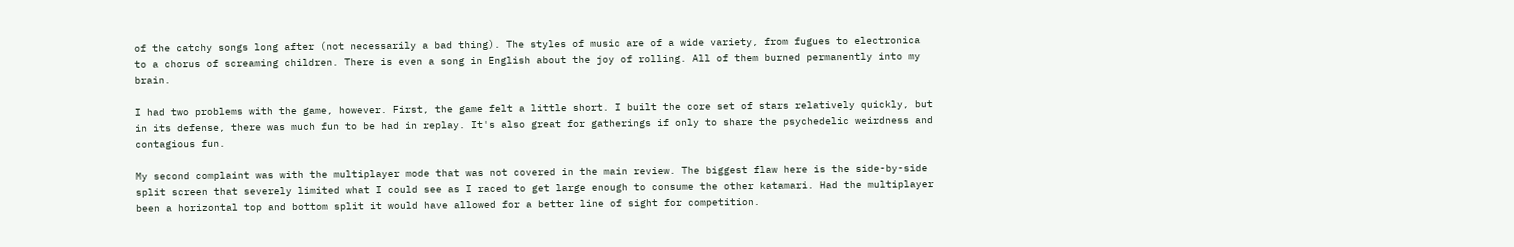of the catchy songs long after (not necessarily a bad thing). The styles of music are of a wide variety, from fugues to electronica to a chorus of screaming children. There is even a song in English about the joy of rolling. All of them burned permanently into my brain.

I had two problems with the game, however. First, the game felt a little short. I built the core set of stars relatively quickly, but in its defense, there was much fun to be had in replay. It's also great for gatherings if only to share the psychedelic weirdness and contagious fun.

My second complaint was with the multiplayer mode that was not covered in the main review. The biggest flaw here is the side-by-side split screen that severely limited what I could see as I raced to get large enough to consume the other katamari. Had the multiplayer been a horizontal top and bottom split it would have allowed for a better line of sight for competition.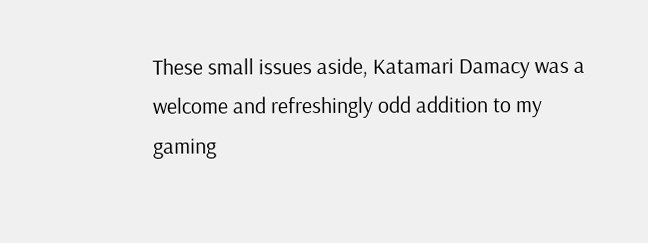These small issues aside, Katamari Damacy was a welcome and refreshingly odd addition to my gaming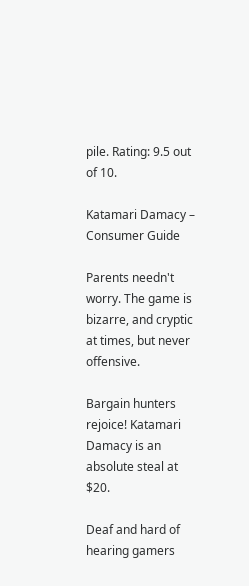pile. Rating: 9.5 out of 10.

Katamari Damacy – Consumer Guide

Parents needn't worry. The game is bizarre, and cryptic at times, but never offensive.

Bargain hunters rejoice! Katamari Damacy is an absolute steal at $20.

Deaf and hard of hearing gamers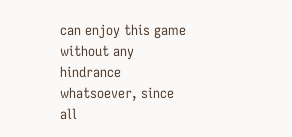can enjoy this game without any hindrance whatsoever, since all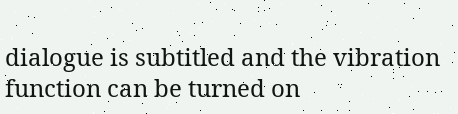dialogue is subtitled and the vibration function can be turned on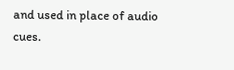and used in place of audio cues.